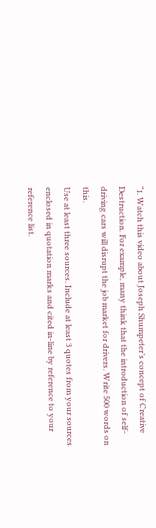“1. Watch this video about Joseph Shumpeter’s concept of Creative Destruction. For example, many think that the introduction of self-driving cars will disrupt the job market for drivers. Write 500 words on this.
Use at least three sources. Include at least 3 quotes from your sources enclosed in quotation marks and cited in-line by reference to your reference list.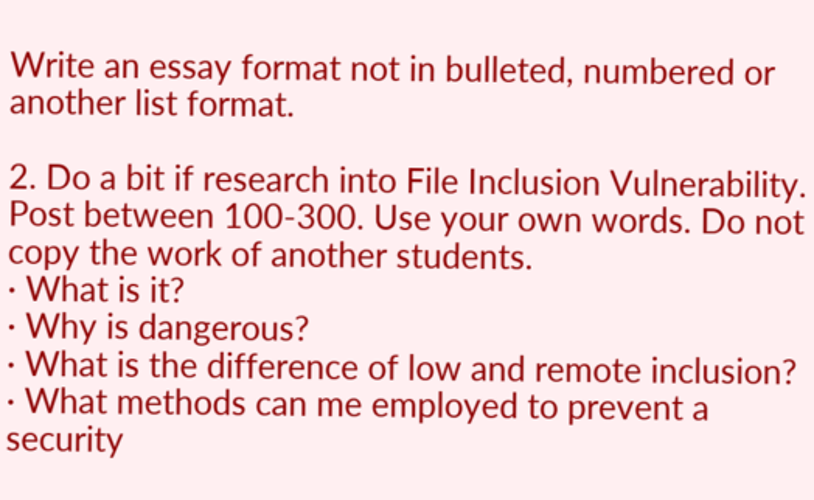Write an essay format not in bulleted, numbered or another list format.

2. Do a bit if research into File Inclusion Vulnerability. Post between 100-300. Use your own words. Do not copy the work of another students.
· What is it?
· Why is dangerous?
· What is the difference of low and remote inclusion?
· What methods can me employed to prevent a security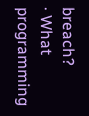breach?
· What programming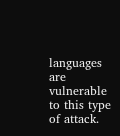languages are vulnerable to this type of attack.